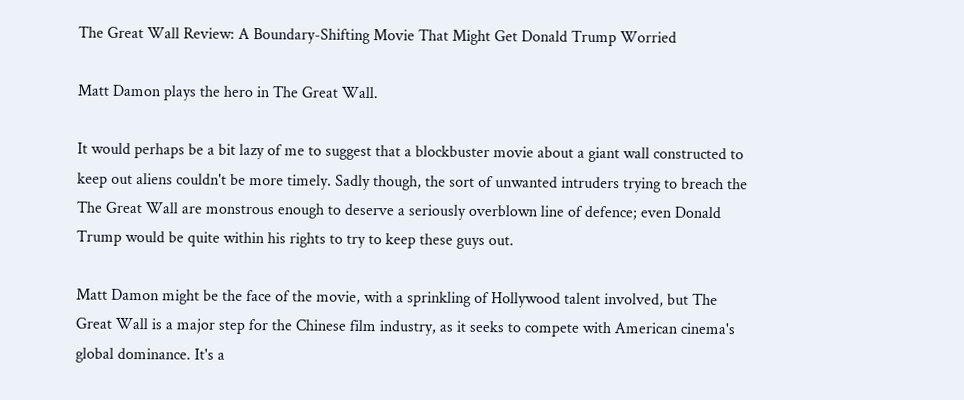The Great Wall Review: A Boundary-Shifting Movie That Might Get Donald Trump Worried

Matt Damon plays the hero in The Great Wall.

It would perhaps be a bit lazy of me to suggest that a blockbuster movie about a giant wall constructed to keep out aliens couldn't be more timely. Sadly though, the sort of unwanted intruders trying to breach the The Great Wall are monstrous enough to deserve a seriously overblown line of defence; even Donald Trump would be quite within his rights to try to keep these guys out.

Matt Damon might be the face of the movie, with a sprinkling of Hollywood talent involved, but The Great Wall is a major step for the Chinese film industry, as it seeks to compete with American cinema's global dominance. It's a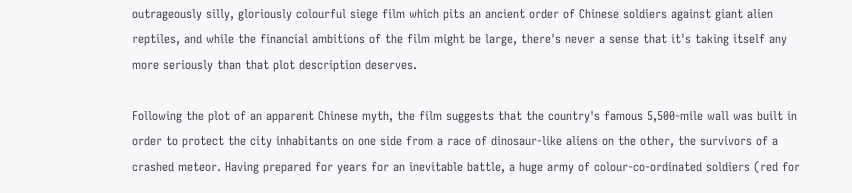outrageously silly, gloriously colourful siege film which pits an ancient order of Chinese soldiers against giant alien reptiles, and while the financial ambitions of the film might be large, there's never a sense that it's taking itself any more seriously than that plot description deserves.

Following the plot of an apparent Chinese myth, the film suggests that the country's famous 5,500-mile wall was built in order to protect the city inhabitants on one side from a race of dinosaur-like aliens on the other, the survivors of a crashed meteor. Having prepared for years for an inevitable battle, a huge army of colour-co-ordinated soldiers (red for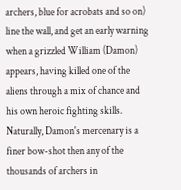archers, blue for acrobats and so on) line the wall, and get an early warning when a grizzled William (Damon) appears, having killed one of the aliens through a mix of chance and his own heroic fighting skills. Naturally, Damon's mercenary is a finer bow-shot then any of the thousands of archers in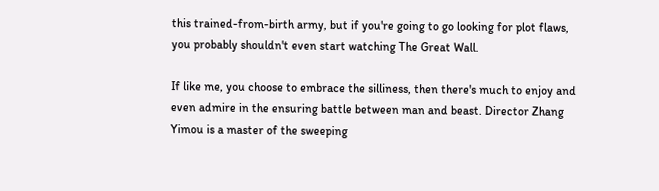this trained-from-birth army, but if you're going to go looking for plot flaws, you probably shouldn't even start watching The Great Wall.

If like me, you choose to embrace the silliness, then there's much to enjoy and even admire in the ensuring battle between man and beast. Director Zhang Yimou is a master of the sweeping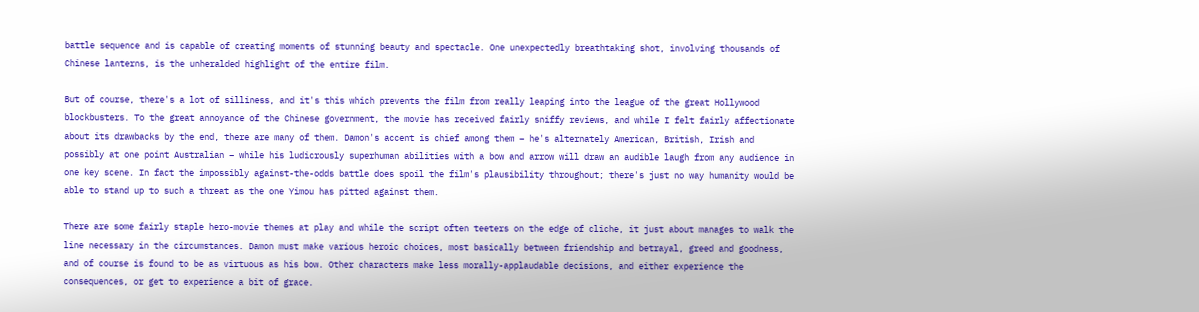battle sequence and is capable of creating moments of stunning beauty and spectacle. One unexpectedly breathtaking shot, involving thousands of Chinese lanterns, is the unheralded highlight of the entire film.

But of course, there's a lot of silliness, and it's this which prevents the film from really leaping into the league of the great Hollywood blockbusters. To the great annoyance of the Chinese government, the movie has received fairly sniffy reviews, and while I felt fairly affectionate about its drawbacks by the end, there are many of them. Damon's accent is chief among them – he's alternately American, British, Irish and possibly at one point Australian – while his ludicrously superhuman abilities with a bow and arrow will draw an audible laugh from any audience in one key scene. In fact the impossibly against-the-odds battle does spoil the film's plausibility throughout; there's just no way humanity would be able to stand up to such a threat as the one Yimou has pitted against them.

There are some fairly staple hero-movie themes at play and while the script often teeters on the edge of cliche, it just about manages to walk the line necessary in the circumstances. Damon must make various heroic choices, most basically between friendship and betrayal, greed and goodness, and of course is found to be as virtuous as his bow. Other characters make less morally-applaudable decisions, and either experience the consequences, or get to experience a bit of grace.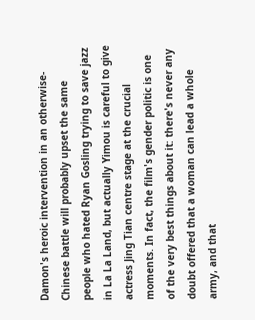Damon's heroic intervention in an otherwise-Chinese battle will probably upset the same people who hated Ryan Gosling trying to save jazz in La La Land, but actually Yimou is careful to give actress Jing Tian centre stage at the crucial moments. In fact, the film's gender politic is one of the very best things about it: there's never any doubt offered that a woman can lead a whole army, and that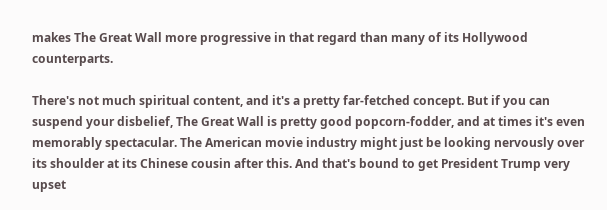makes The Great Wall more progressive in that regard than many of its Hollywood counterparts.

There's not much spiritual content, and it's a pretty far-fetched concept. But if you can suspend your disbelief, The Great Wall is pretty good popcorn-fodder, and at times it's even memorably spectacular. The American movie industry might just be looking nervously over its shoulder at its Chinese cousin after this. And that's bound to get President Trump very upset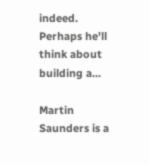indeed. Perhaps he'll think about building a...

Martin Saunders is a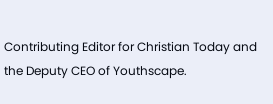Contributing Editor for Christian Today and the Deputy CEO of Youthscape.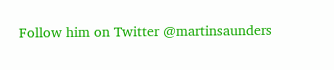Follow him on Twitter @martinsaunders